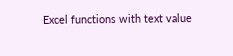Excel functions with text value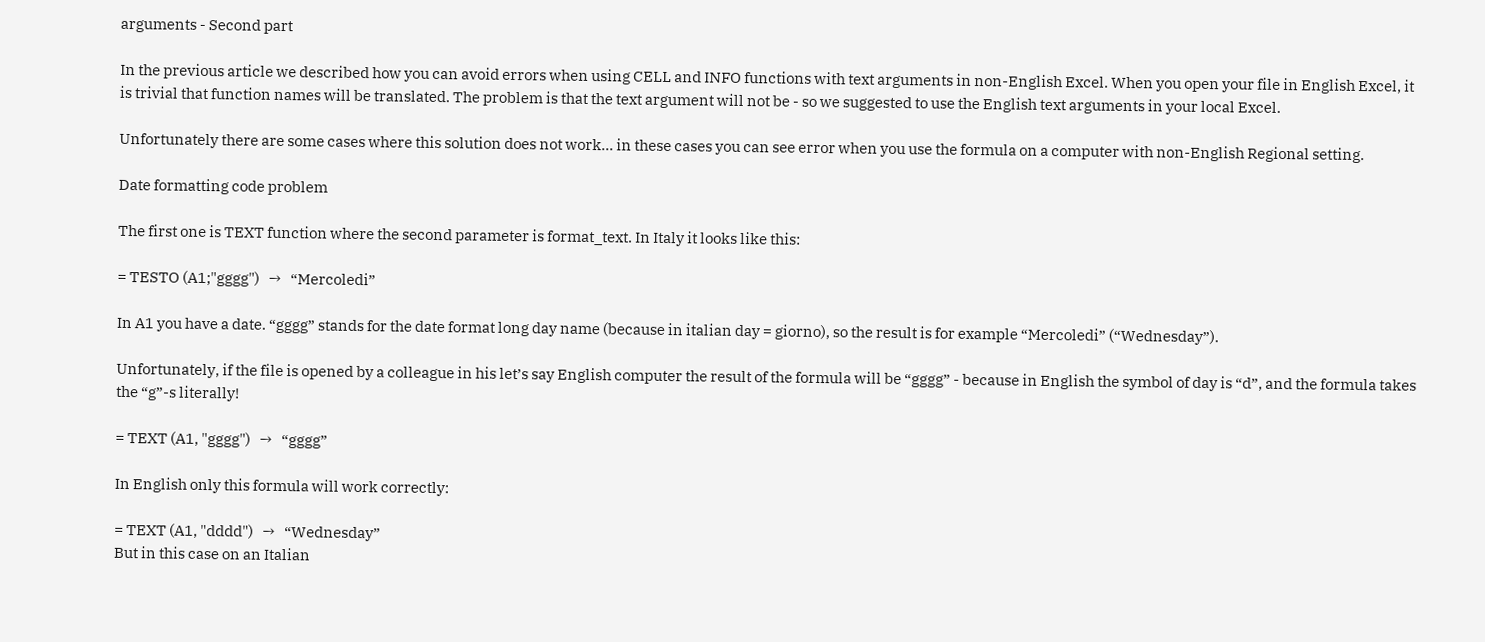arguments - Second part

In the previous article we described how you can avoid errors when using CELL and INFO functions with text arguments in non-English Excel. When you open your file in English Excel, it is trivial that function names will be translated. The problem is that the text argument will not be - so we suggested to use the English text arguments in your local Excel.

Unfortunately there are some cases where this solution does not work... in these cases you can see error when you use the formula on a computer with non-English Regional setting.

Date formatting code problem

The first one is TEXT function where the second parameter is format_text. In Italy it looks like this:

= TESTO (A1;"gggg")   →   “Mercoledi”

In A1 you have a date. “gggg” stands for the date format long day name (because in italian day = giorno), so the result is for example “Mercoledi” (“Wednesday”).

Unfortunately, if the file is opened by a colleague in his let’s say English computer the result of the formula will be “gggg” - because in English the symbol of day is “d”, and the formula takes the “g”-s literally!

= TEXT (A1, "gggg")   →   “gggg”

In English only this formula will work correctly:

= TEXT (A1, "dddd")   →   “Wednesday”
But in this case on an Italian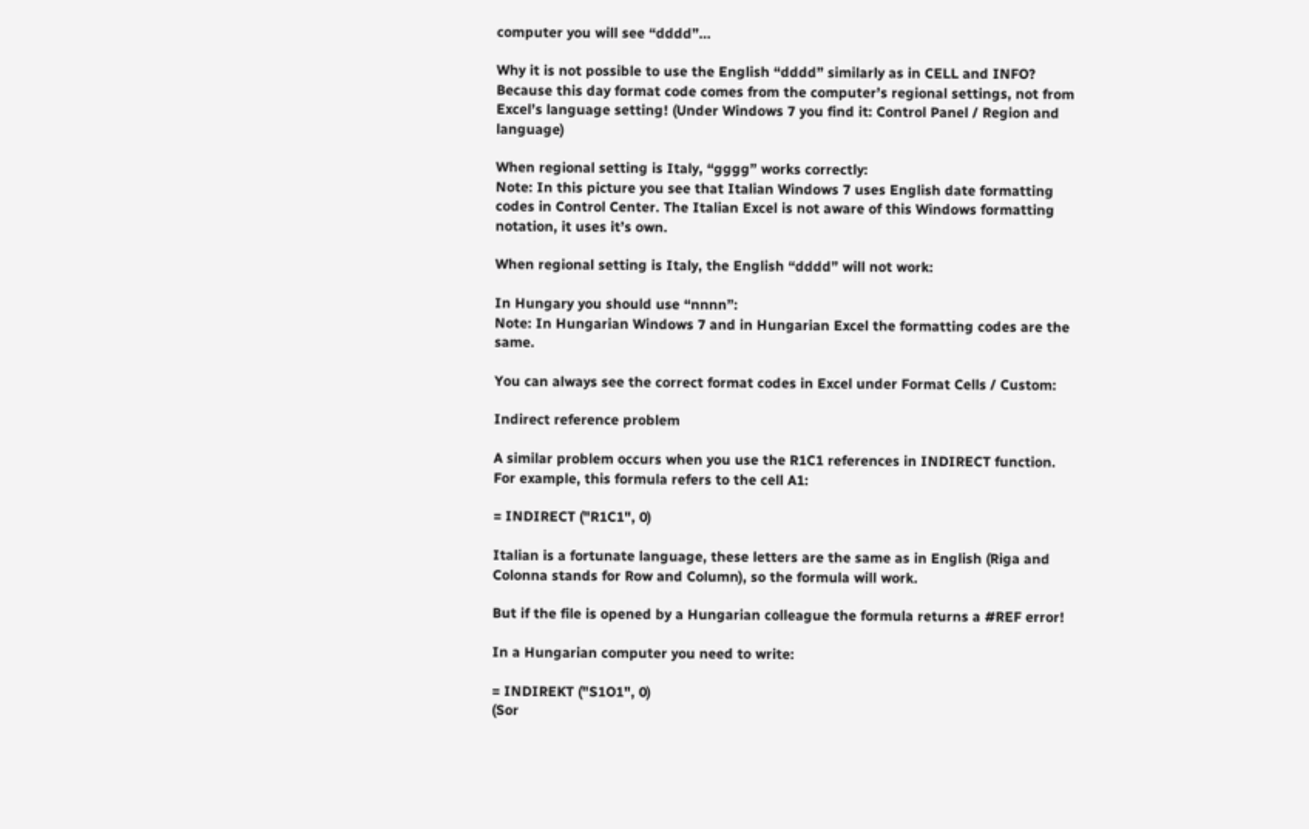computer you will see “dddd”...

Why it is not possible to use the English “dddd” similarly as in CELL and INFO? Because this day format code comes from the computer’s regional settings, not from Excel’s language setting! (Under Windows 7 you find it: Control Panel / Region and language)

When regional setting is Italy, “gggg” works correctly:
Note: In this picture you see that Italian Windows 7 uses English date formatting codes in Control Center. The Italian Excel is not aware of this Windows formatting notation, it uses it’s own.

When regional setting is Italy, the English “dddd” will not work:

In Hungary you should use “nnnn”:
Note: In Hungarian Windows 7 and in Hungarian Excel the formatting codes are the same.

You can always see the correct format codes in Excel under Format Cells / Custom:

Indirect reference problem

A similar problem occurs when you use the R1C1 references in INDIRECT function.
For example, this formula refers to the cell A1:

= INDIRECT ("R1C1", 0)

Italian is a fortunate language, these letters are the same as in English (Riga and Colonna stands for Row and Column), so the formula will work.

But if the file is opened by a Hungarian colleague the formula returns a #REF error!

In a Hungarian computer you need to write:

= INDIREKT ("S1O1", 0)
(Sor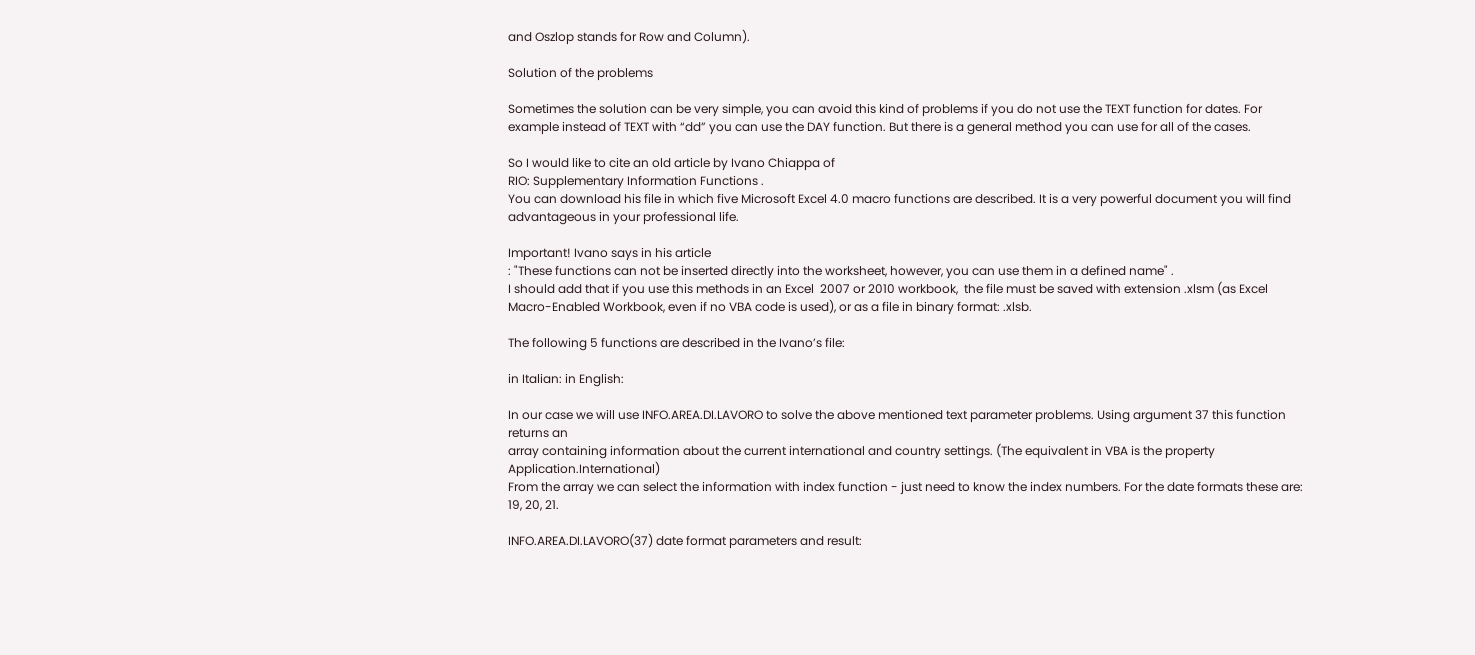and Oszlop stands for Row and Column).

Solution of the problems

Sometimes the solution can be very simple, you can avoid this kind of problems if you do not use the TEXT function for dates. For example instead of TEXT with “dd” you can use the DAY function. But there is a general method you can use for all of the cases.

So I would like to cite an old article by Ivano Chiappa of
RIO: Supplementary Information Functions .
You can download his file in which five Microsoft Excel 4.0 macro functions are described. It is a very powerful document you will find advantageous in your professional life.

Important! Ivano says in his article
: "These functions can not be inserted directly into the worksheet, however, you can use them in a defined name" .
I should add that if you use this methods in an Excel  2007 or 2010 workbook,  the file must be saved with extension .xlsm (as Excel Macro-Enabled Workbook, even if no VBA code is used), or as a file in binary format: .xlsb.

The following 5 functions are described in the Ivano’s file:

in Italian: in English:

In our case we will use INFO.AREA.DI.LAVORO to solve the above mentioned text parameter problems. Using argument 37 this function returns an
array containing information about the current international and country settings. (The equivalent in VBA is the property Application.International)
From the array we can select the information with index function - just need to know the index numbers. For the date formats these are: 19, 20, 21.

INFO.AREA.DI.LAVORO(37) date format parameters and result: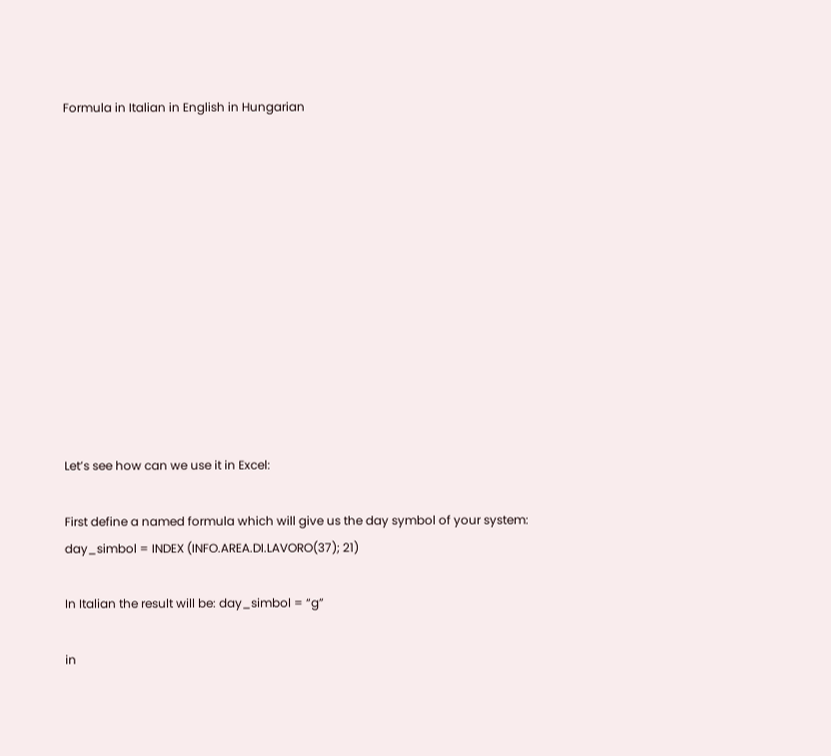Formula in Italian in English in Hungarian












Let’s see how can we use it in Excel:

First define a named formula which will give us the day symbol of your system:
day_simbol = INDEX (INFO.AREA.DI.LAVORO(37); 21)

In Italian the result will be: day_simbol = “g”

in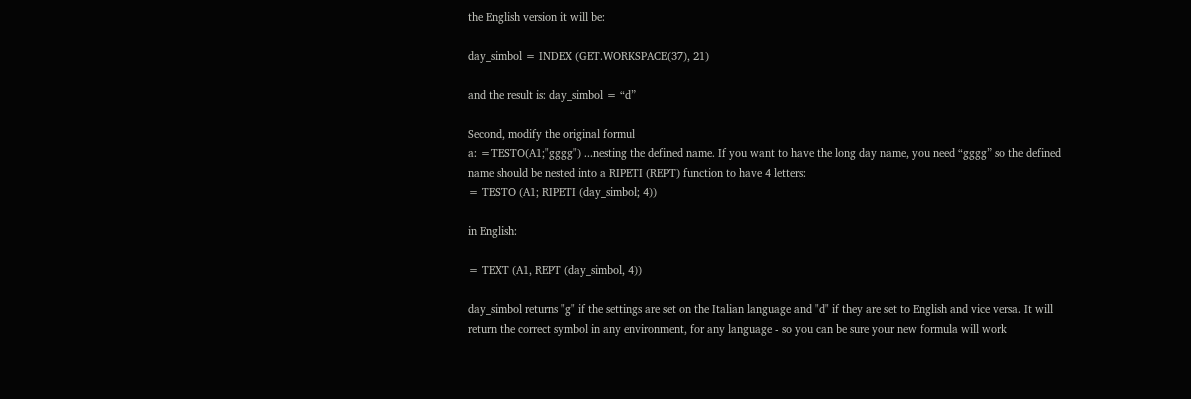the English version it will be:

day_simbol = INDEX (GET.WORKSPACE(37), 21)

and the result is: day_simbol = “d”

Second, modify the original formul
a: =TESTO(A1;"gggg") ...nesting the defined name. If you want to have the long day name, you need “gggg” so the defined name should be nested into a RIPETI (REPT) function to have 4 letters:
= TESTO (A1; RIPETI (day_simbol; 4))

in English:

= TEXT (A1, REPT (day_simbol, 4))

day_simbol returns "g" if the settings are set on the Italian language and "d" if they are set to English and vice versa. It will return the correct symbol in any environment, for any language - so you can be sure your new formula will work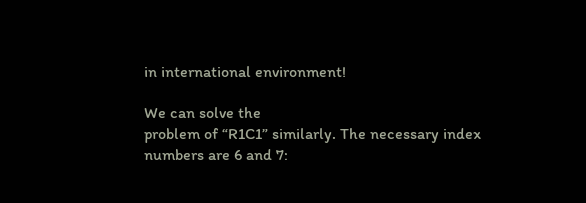in international environment!

We can solve the
problem of “R1C1” similarly. The necessary index numbers are 6 and 7: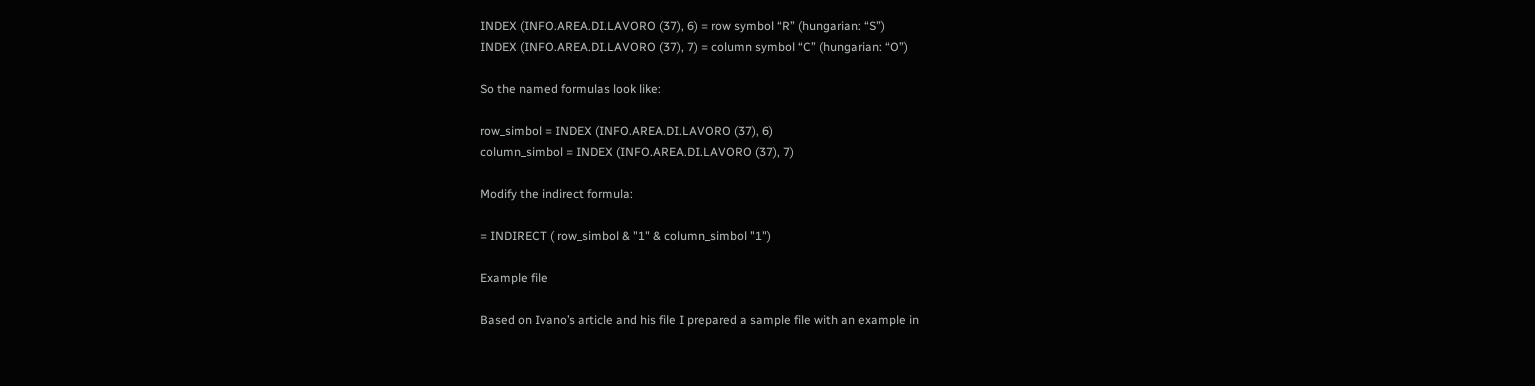INDEX (INFO.AREA.DI.LAVORO (37), 6) = row symbol “R” (hungarian: “S”)
INDEX (INFO.AREA.DI.LAVORO (37), 7) = column symbol “C” (hungarian: “O”)

So the named formulas look like:

row_simbol = INDEX (INFO.AREA.DI.LAVORO (37), 6)
column_simbol = INDEX (INFO.AREA.DI.LAVORO (37), 7)

Modify the indirect formula:

= INDIRECT ( row_simbol & "1" & column_simbol "1")

Example file

Based on Ivano’s article and his file I prepared a sample file with an example in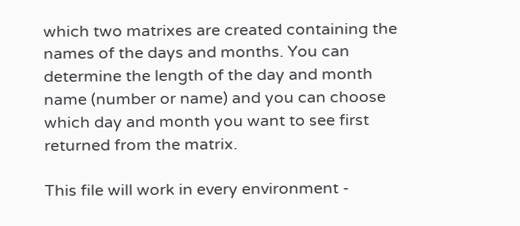which two matrixes are created containing the names of the days and months. You can determine the length of the day and month name (number or name) and you can choose which day and month you want to see first returned from the matrix.

This file will work in every environment -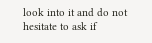look into it and do not hesitate to ask if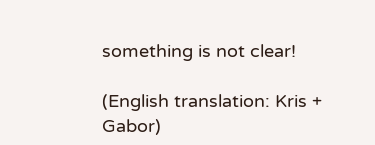something is not clear!

(English translation: Kris + Gabor)